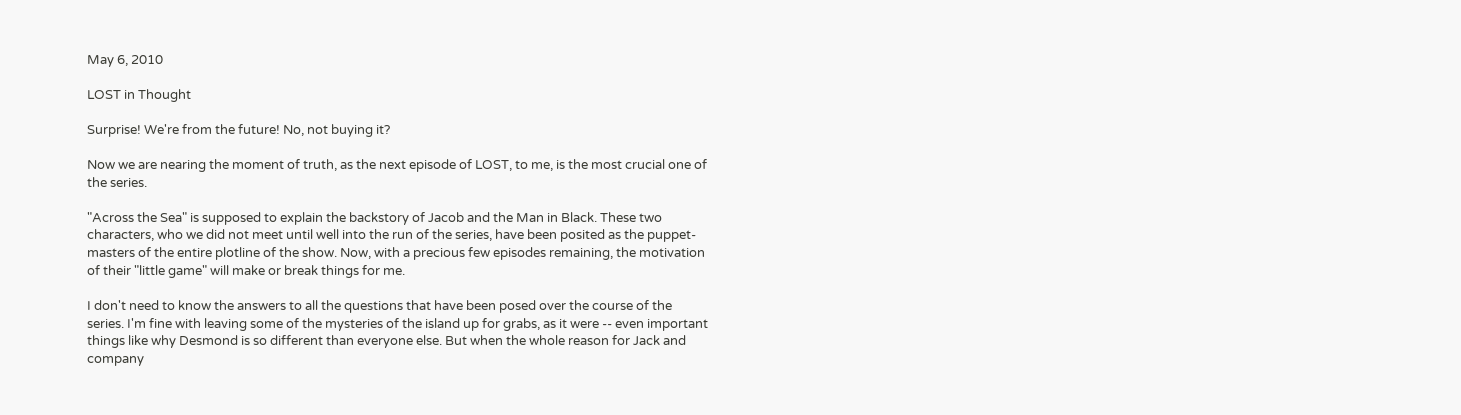May 6, 2010

LOST in Thought

Surprise! We're from the future! No, not buying it?

Now we are nearing the moment of truth, as the next episode of LOST, to me, is the most crucial one of the series.

"Across the Sea" is supposed to explain the backstory of Jacob and the Man in Black. These two characters, who we did not meet until well into the run of the series, have been posited as the puppet-masters of the entire plotline of the show. Now, with a precious few episodes remaining, the motivation of their "little game" will make or break things for me.

I don't need to know the answers to all the questions that have been posed over the course of the series. I'm fine with leaving some of the mysteries of the island up for grabs, as it were -- even important things like why Desmond is so different than everyone else. But when the whole reason for Jack and company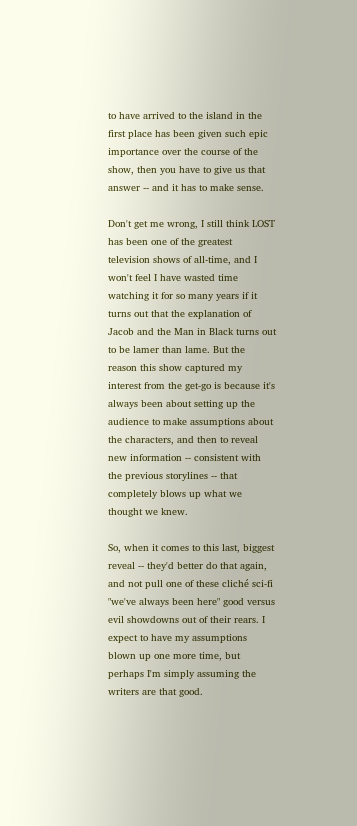to have arrived to the island in the first place has been given such epic importance over the course of the show, then you have to give us that answer -- and it has to make sense.

Don't get me wrong, I still think LOST has been one of the greatest television shows of all-time, and I won't feel I have wasted time watching it for so many years if it turns out that the explanation of Jacob and the Man in Black turns out to be lamer than lame. But the reason this show captured my interest from the get-go is because it's always been about setting up the audience to make assumptions about the characters, and then to reveal new information -- consistent with the previous storylines -- that completely blows up what we thought we knew.

So, when it comes to this last, biggest reveal -- they'd better do that again, and not pull one of these cliché sci-fi "we've always been here" good versus evil showdowns out of their rears. I expect to have my assumptions blown up one more time, but perhaps I'm simply assuming the writers are that good.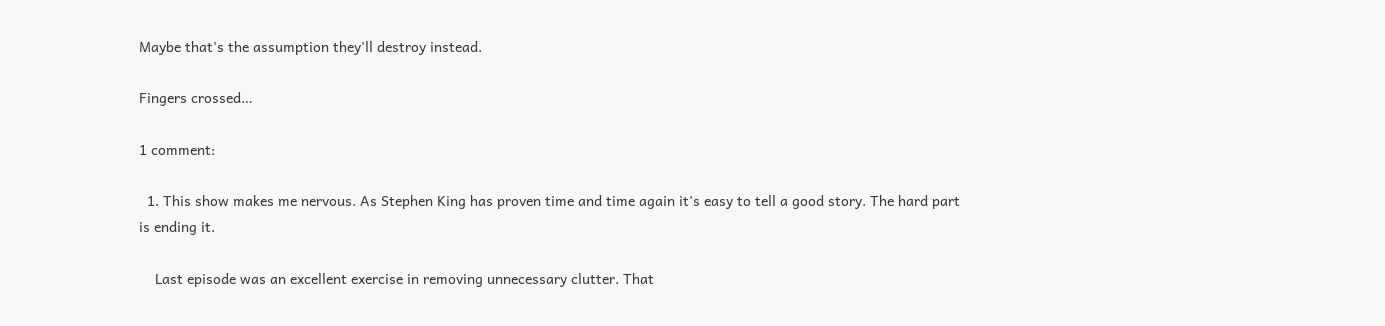Maybe that's the assumption they'll destroy instead.

Fingers crossed…

1 comment:

  1. This show makes me nervous. As Stephen King has proven time and time again it's easy to tell a good story. The hard part is ending it.

    Last episode was an excellent exercise in removing unnecessary clutter. That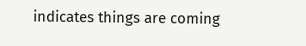indicates things are coming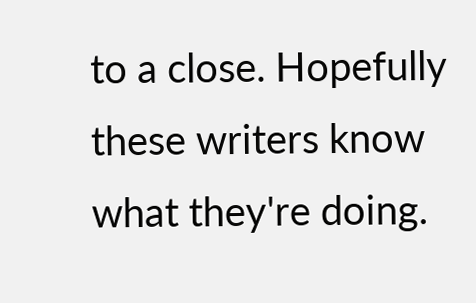to a close. Hopefully these writers know what they're doing.